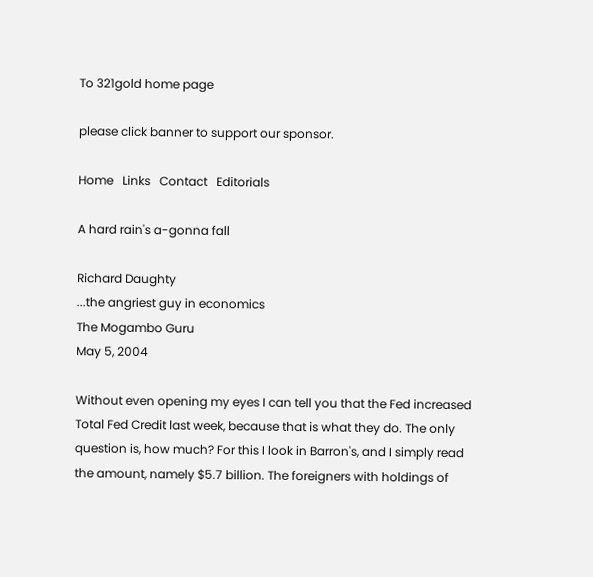To 321gold home page

please click banner to support our sponsor.

Home   Links   Contact   Editorials

A hard rain's a-gonna fall

Richard Daughty
...the angriest guy in economics
The Mogambo Guru
May 5, 2004

Without even opening my eyes I can tell you that the Fed increased Total Fed Credit last week, because that is what they do. The only question is, how much? For this I look in Barron's, and I simply read the amount, namely $5.7 billion. The foreigners with holdings of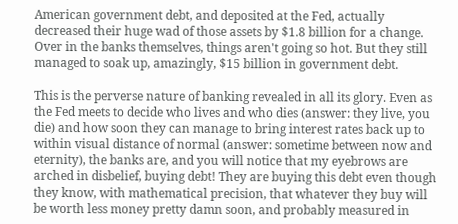American government debt, and deposited at the Fed, actually decreased their huge wad of those assets by $1.8 billion for a change. Over in the banks themselves, things aren't going so hot. But they still managed to soak up, amazingly, $15 billion in government debt.

This is the perverse nature of banking revealed in all its glory. Even as the Fed meets to decide who lives and who dies (answer: they live, you die) and how soon they can manage to bring interest rates back up to within visual distance of normal (answer: sometime between now and eternity), the banks are, and you will notice that my eyebrows are arched in disbelief, buying debt! They are buying this debt even though they know, with mathematical precision, that whatever they buy will be worth less money pretty damn soon, and probably measured in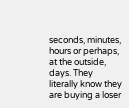seconds, minutes, hours or perhaps, at the outside, days. They literally know they are buying a loser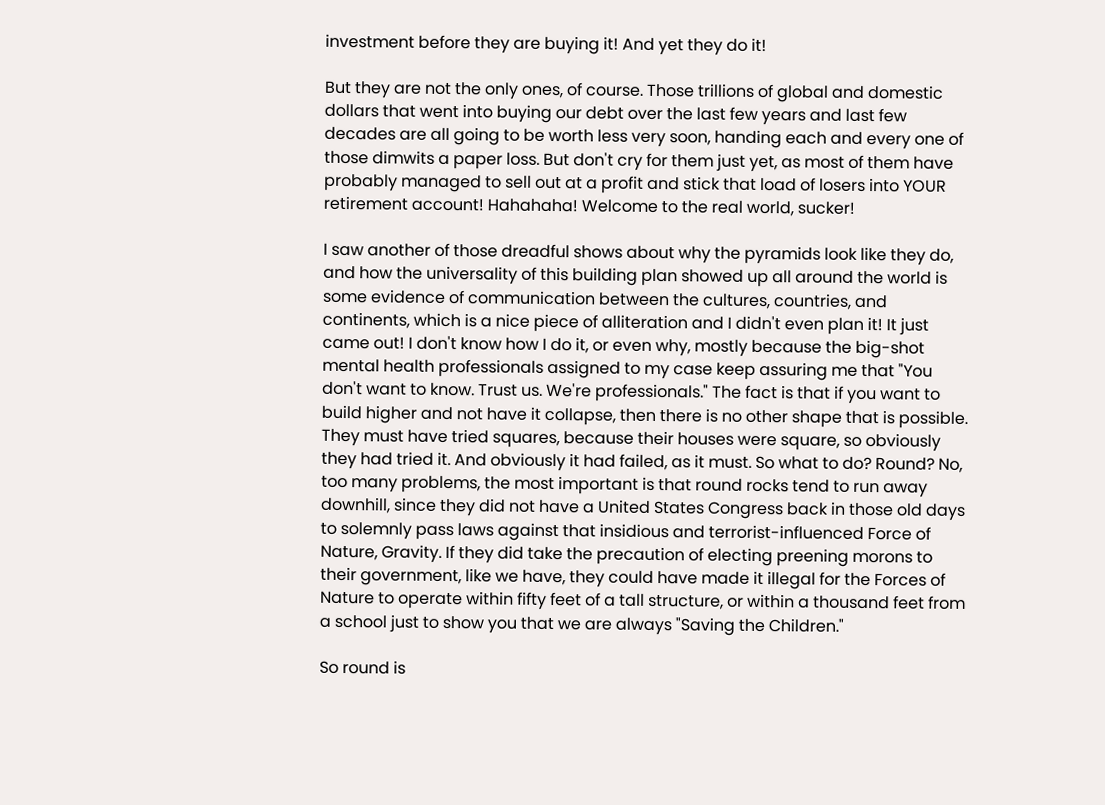investment before they are buying it! And yet they do it!

But they are not the only ones, of course. Those trillions of global and domestic dollars that went into buying our debt over the last few years and last few decades are all going to be worth less very soon, handing each and every one of those dimwits a paper loss. But don't cry for them just yet, as most of them have probably managed to sell out at a profit and stick that load of losers into YOUR retirement account! Hahahaha! Welcome to the real world, sucker!

I saw another of those dreadful shows about why the pyramids look like they do, and how the universality of this building plan showed up all around the world is some evidence of communication between the cultures, countries, and continents, which is a nice piece of alliteration and I didn't even plan it! It just came out! I don't know how I do it, or even why, mostly because the big-shot mental health professionals assigned to my case keep assuring me that "You don't want to know. Trust us. We're professionals." The fact is that if you want to build higher and not have it collapse, then there is no other shape that is possible. They must have tried squares, because their houses were square, so obviously they had tried it. And obviously it had failed, as it must. So what to do? Round? No, too many problems, the most important is that round rocks tend to run away downhill, since they did not have a United States Congress back in those old days to solemnly pass laws against that insidious and terrorist-influenced Force of Nature, Gravity. If they did take the precaution of electing preening morons to their government, like we have, they could have made it illegal for the Forces of Nature to operate within fifty feet of a tall structure, or within a thousand feet from a school just to show you that we are always "Saving the Children."

So round is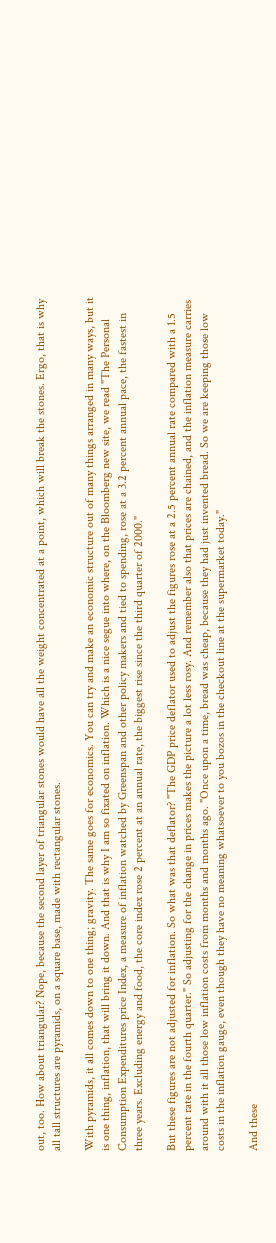out, too. How about triangular? Nope, because the second layer of triangular stones would have all the weight concentrated at a point, which will break the stones. Ergo, that is why all tall structures are pyramids, on a square base, made with rectangular stones.

With pyramids, it all comes down to one thing; gravity. The same goes for economics. You can try and make an economic structure out of many things arranged in many ways, but it is one thing, inflation, that will bring it down. And that is why I am so fixated on inflation. Which is a nice segue into where, on the Bloomberg new site, we read "The Personal Consumption Expenditures price Index, a measure of inflation watched by Greenspan and other policy makers and tied to spending, rose at a 3.2 percent annual pace, the fastest in three years. Excluding energy and food, the core index rose 2 percent at an annual rate, the biggest rise since the third quarter of 2000."

But these figures are not adjusted for inflation. So what was that deflator? "The GDP price deflator used to adjust the figures rose at a 2.5 percent annual rate compared with a 1.5 percent rate in the fourth quarter." So adjusting for the change in prices makes the picture a lot less rosy. And remember also that prices are chained, and the inflation measure carries around with it all those low inflation costs from months and months ago. "Once upon a time, bread was cheap, because they had just invented bread. So we are keeping those low costs in the inflation gauge, even though they have no meaning whatsoever to you bozos in the checkout line at the supermarket today."

And these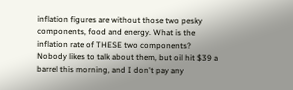inflation figures are without those two pesky components, food and energy. What is the inflation rate of THESE two components? Nobody likes to talk about them, but oil hit $39 a barrel this morning, and I don't pay any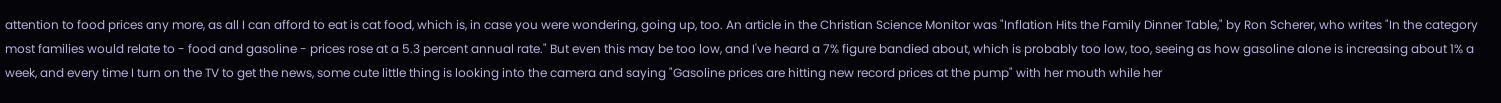attention to food prices any more, as all I can afford to eat is cat food, which is, in case you were wondering, going up, too. An article in the Christian Science Monitor was "Inflation Hits the Family Dinner Table," by Ron Scherer, who writes "In the category most families would relate to - food and gasoline - prices rose at a 5.3 percent annual rate." But even this may be too low, and I've heard a 7% figure bandied about, which is probably too low, too, seeing as how gasoline alone is increasing about 1% a week, and every time I turn on the TV to get the news, some cute little thing is looking into the camera and saying "Gasoline prices are hitting new record prices at the pump" with her mouth while her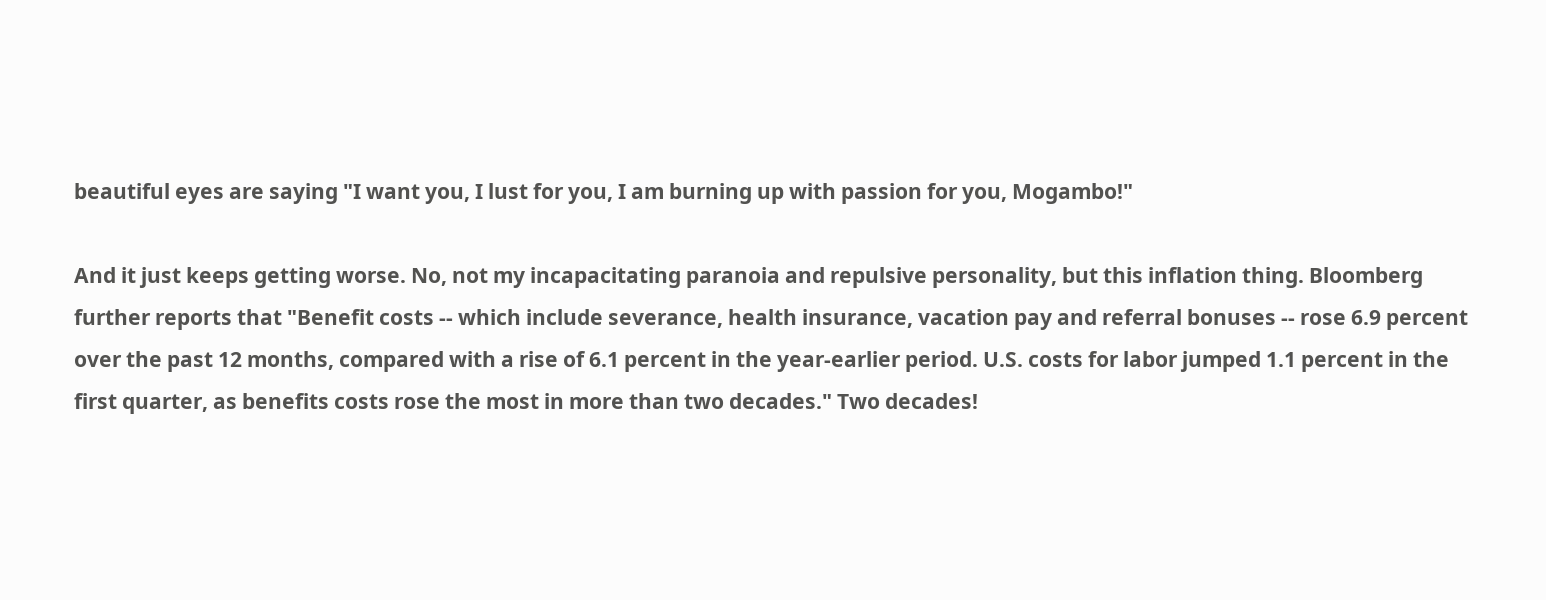beautiful eyes are saying "I want you, I lust for you, I am burning up with passion for you, Mogambo!"

And it just keeps getting worse. No, not my incapacitating paranoia and repulsive personality, but this inflation thing. Bloomberg further reports that "Benefit costs -- which include severance, health insurance, vacation pay and referral bonuses -- rose 6.9 percent over the past 12 months, compared with a rise of 6.1 percent in the year-earlier period. U.S. costs for labor jumped 1.1 percent in the first quarter, as benefits costs rose the most in more than two decades." Two decades!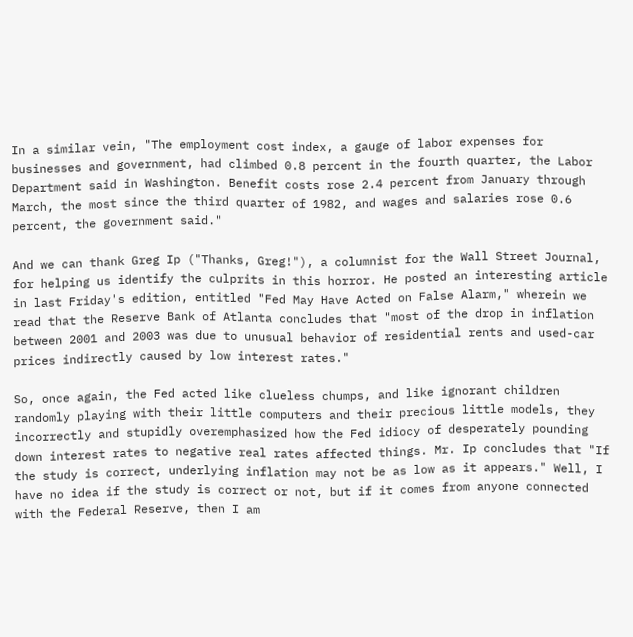In a similar vein, "The employment cost index, a gauge of labor expenses for businesses and government, had climbed 0.8 percent in the fourth quarter, the Labor Department said in Washington. Benefit costs rose 2.4 percent from January through March, the most since the third quarter of 1982, and wages and salaries rose 0.6 percent, the government said."

And we can thank Greg Ip ("Thanks, Greg!"), a columnist for the Wall Street Journal, for helping us identify the culprits in this horror. He posted an interesting article in last Friday's edition, entitled "Fed May Have Acted on False Alarm," wherein we read that the Reserve Bank of Atlanta concludes that "most of the drop in inflation between 2001 and 2003 was due to unusual behavior of residential rents and used-car prices indirectly caused by low interest rates."

So, once again, the Fed acted like clueless chumps, and like ignorant children randomly playing with their little computers and their precious little models, they incorrectly and stupidly overemphasized how the Fed idiocy of desperately pounding down interest rates to negative real rates affected things. Mr. Ip concludes that "If the study is correct, underlying inflation may not be as low as it appears." Well, I have no idea if the study is correct or not, but if it comes from anyone connected with the Federal Reserve, then I am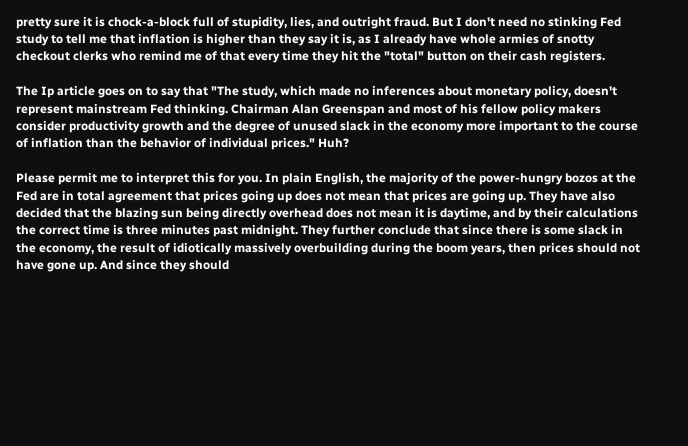pretty sure it is chock-a-block full of stupidity, lies, and outright fraud. But I don't need no stinking Fed study to tell me that inflation is higher than they say it is, as I already have whole armies of snotty checkout clerks who remind me of that every time they hit the "total" button on their cash registers.

The Ip article goes on to say that "The study, which made no inferences about monetary policy, doesn't represent mainstream Fed thinking. Chairman Alan Greenspan and most of his fellow policy makers consider productivity growth and the degree of unused slack in the economy more important to the course of inflation than the behavior of individual prices." Huh?

Please permit me to interpret this for you. In plain English, the majority of the power-hungry bozos at the Fed are in total agreement that prices going up does not mean that prices are going up. They have also decided that the blazing sun being directly overhead does not mean it is daytime, and by their calculations the correct time is three minutes past midnight. They further conclude that since there is some slack in the economy, the result of idiotically massively overbuilding during the boom years, then prices should not have gone up. And since they should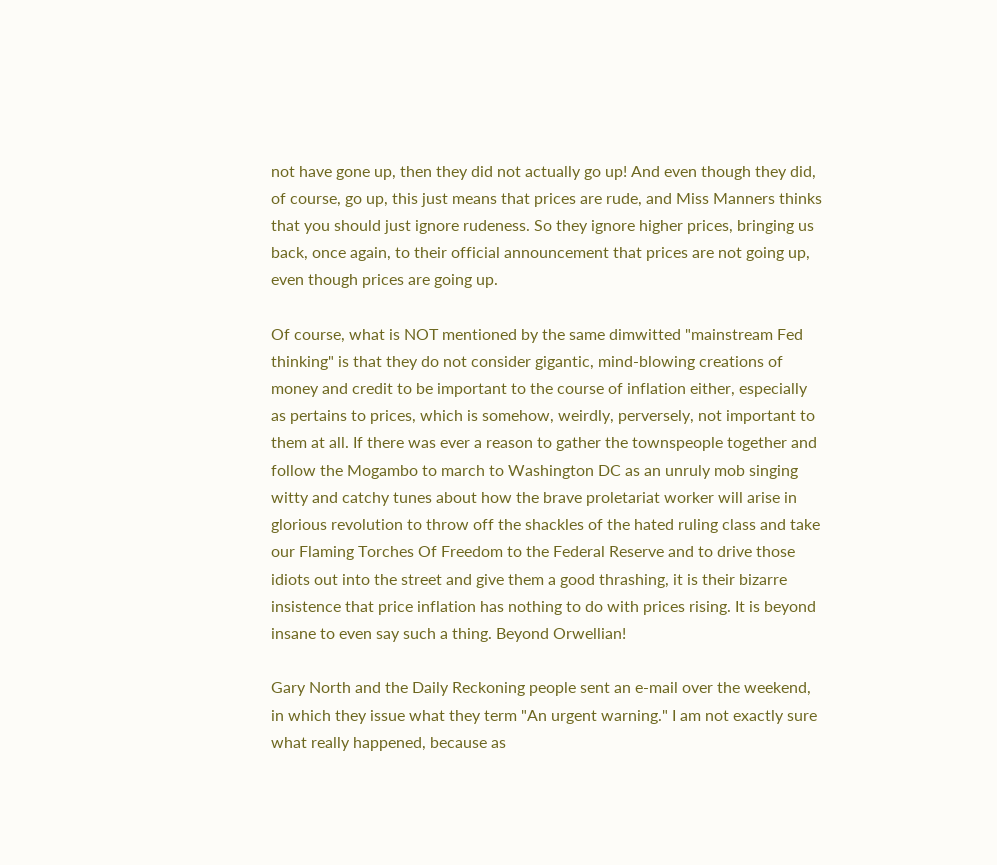not have gone up, then they did not actually go up! And even though they did, of course, go up, this just means that prices are rude, and Miss Manners thinks that you should just ignore rudeness. So they ignore higher prices, bringing us back, once again, to their official announcement that prices are not going up, even though prices are going up.

Of course, what is NOT mentioned by the same dimwitted "mainstream Fed thinking" is that they do not consider gigantic, mind-blowing creations of money and credit to be important to the course of inflation either, especially as pertains to prices, which is somehow, weirdly, perversely, not important to them at all. If there was ever a reason to gather the townspeople together and follow the Mogambo to march to Washington DC as an unruly mob singing witty and catchy tunes about how the brave proletariat worker will arise in glorious revolution to throw off the shackles of the hated ruling class and take our Flaming Torches Of Freedom to the Federal Reserve and to drive those idiots out into the street and give them a good thrashing, it is their bizarre insistence that price inflation has nothing to do with prices rising. It is beyond insane to even say such a thing. Beyond Orwellian!

Gary North and the Daily Reckoning people sent an e-mail over the weekend, in which they issue what they term "An urgent warning." I am not exactly sure what really happened, because as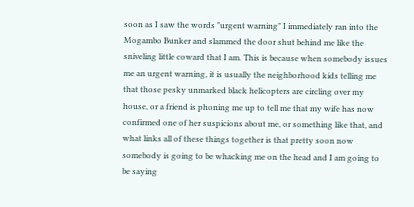soon as I saw the words "urgent warning" I immediately ran into the Mogambo Bunker and slammed the door shut behind me like the sniveling little coward that I am. This is because when somebody issues me an urgent warning, it is usually the neighborhood kids telling me that those pesky unmarked black helicopters are circling over my house, or a friend is phoning me up to tell me that my wife has now confirmed one of her suspicions about me, or something like that, and what links all of these things together is that pretty soon now somebody is going to be whacking me on the head and I am going to be saying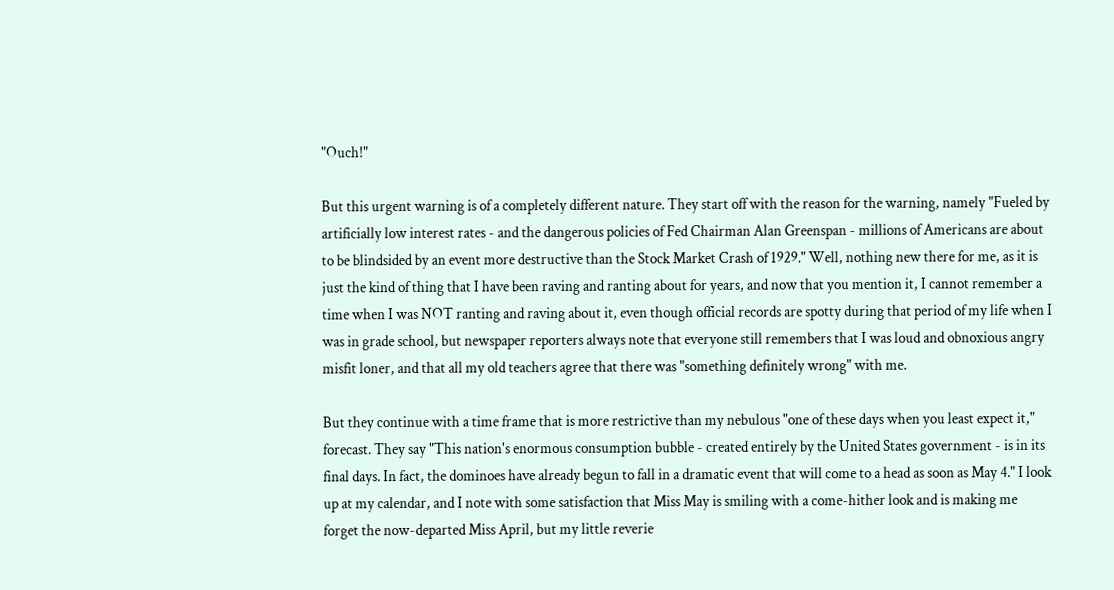"Ouch!"

But this urgent warning is of a completely different nature. They start off with the reason for the warning, namely "Fueled by artificially low interest rates - and the dangerous policies of Fed Chairman Alan Greenspan - millions of Americans are about to be blindsided by an event more destructive than the Stock Market Crash of 1929." Well, nothing new there for me, as it is just the kind of thing that I have been raving and ranting about for years, and now that you mention it, I cannot remember a time when I was NOT ranting and raving about it, even though official records are spotty during that period of my life when I was in grade school, but newspaper reporters always note that everyone still remembers that I was loud and obnoxious angry misfit loner, and that all my old teachers agree that there was "something definitely wrong" with me.

But they continue with a time frame that is more restrictive than my nebulous "one of these days when you least expect it," forecast. They say "This nation's enormous consumption bubble - created entirely by the United States government - is in its final days. In fact, the dominoes have already begun to fall in a dramatic event that will come to a head as soon as May 4." I look up at my calendar, and I note with some satisfaction that Miss May is smiling with a come-hither look and is making me forget the now-departed Miss April, but my little reverie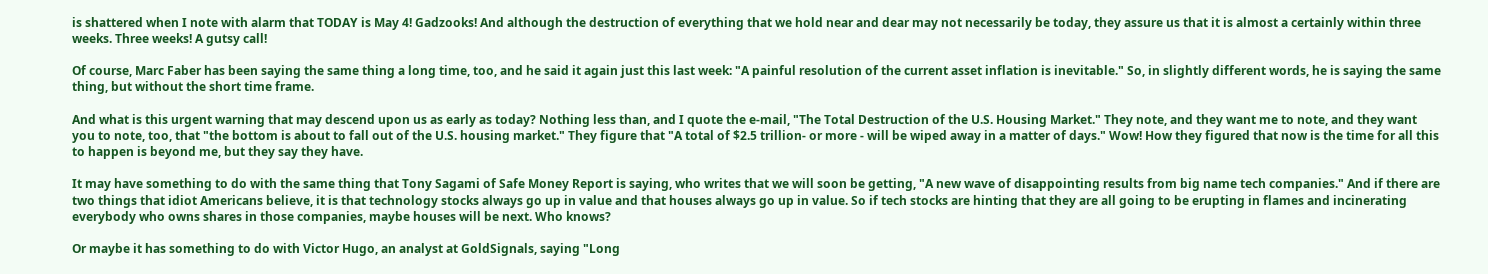is shattered when I note with alarm that TODAY is May 4! Gadzooks! And although the destruction of everything that we hold near and dear may not necessarily be today, they assure us that it is almost a certainly within three weeks. Three weeks! A gutsy call!

Of course, Marc Faber has been saying the same thing a long time, too, and he said it again just this last week: "A painful resolution of the current asset inflation is inevitable." So, in slightly different words, he is saying the same thing, but without the short time frame.

And what is this urgent warning that may descend upon us as early as today? Nothing less than, and I quote the e-mail, "The Total Destruction of the U.S. Housing Market." They note, and they want me to note, and they want you to note, too, that "the bottom is about to fall out of the U.S. housing market." They figure that "A total of $2.5 trillion- or more - will be wiped away in a matter of days." Wow! How they figured that now is the time for all this to happen is beyond me, but they say they have.

It may have something to do with the same thing that Tony Sagami of Safe Money Report is saying, who writes that we will soon be getting, "A new wave of disappointing results from big name tech companies." And if there are two things that idiot Americans believe, it is that technology stocks always go up in value and that houses always go up in value. So if tech stocks are hinting that they are all going to be erupting in flames and incinerating everybody who owns shares in those companies, maybe houses will be next. Who knows?

Or maybe it has something to do with Victor Hugo, an analyst at GoldSignals, saying "Long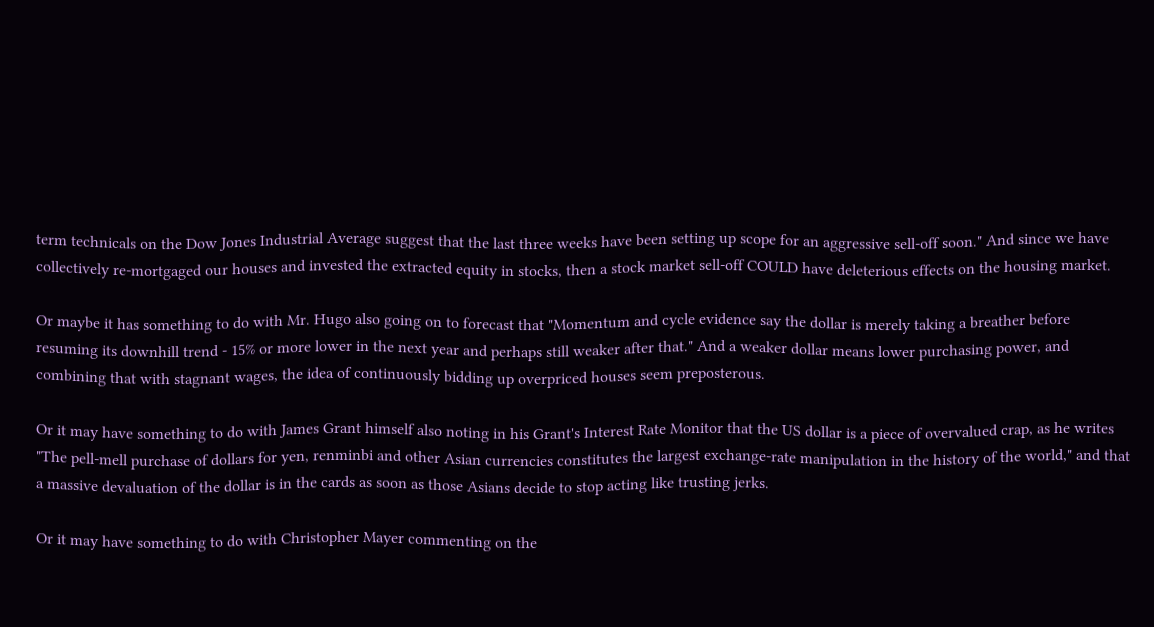term technicals on the Dow Jones Industrial Average suggest that the last three weeks have been setting up scope for an aggressive sell-off soon." And since we have collectively re-mortgaged our houses and invested the extracted equity in stocks, then a stock market sell-off COULD have deleterious effects on the housing market.

Or maybe it has something to do with Mr. Hugo also going on to forecast that "Momentum and cycle evidence say the dollar is merely taking a breather before resuming its downhill trend - 15% or more lower in the next year and perhaps still weaker after that." And a weaker dollar means lower purchasing power, and combining that with stagnant wages, the idea of continuously bidding up overpriced houses seem preposterous.

Or it may have something to do with James Grant himself also noting in his Grant's Interest Rate Monitor that the US dollar is a piece of overvalued crap, as he writes "The pell-mell purchase of dollars for yen, renminbi and other Asian currencies constitutes the largest exchange-rate manipulation in the history of the world," and that a massive devaluation of the dollar is in the cards as soon as those Asians decide to stop acting like trusting jerks.

Or it may have something to do with Christopher Mayer commenting on the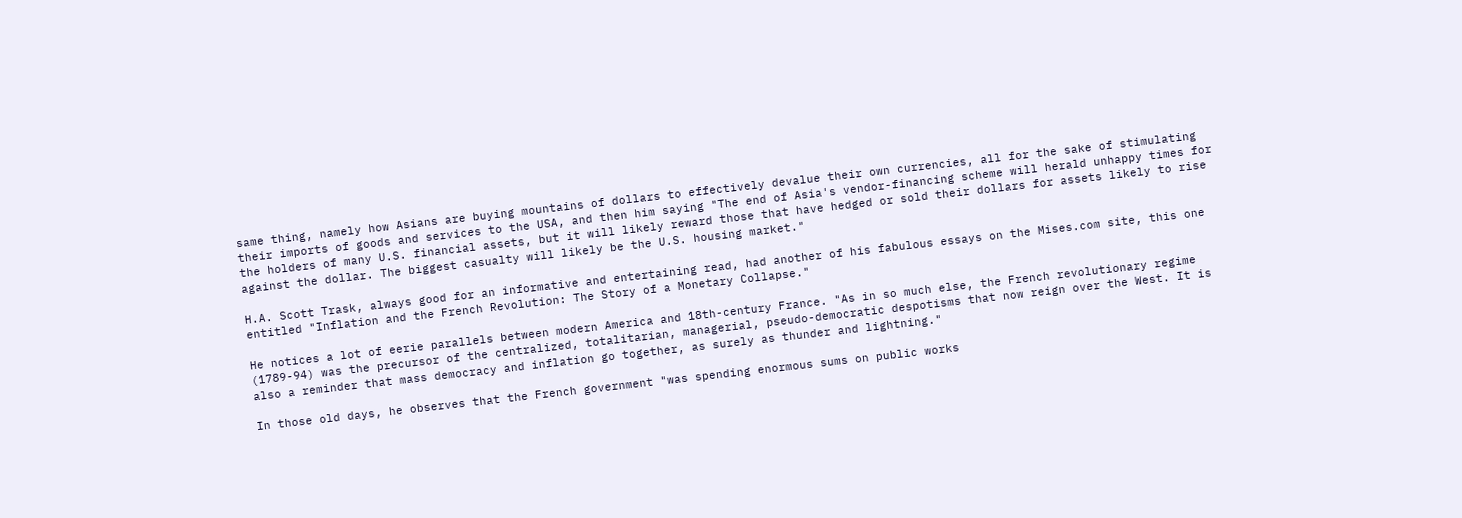same thing, namely how Asians are buying mountains of dollars to effectively devalue their own currencies, all for the sake of stimulating their imports of goods and services to the USA, and then him saying "The end of Asia's vendor-financing scheme will herald unhappy times for the holders of many U.S. financial assets, but it will likely reward those that have hedged or sold their dollars for assets likely to rise against the dollar. The biggest casualty will likely be the U.S. housing market."

H.A. Scott Trask, always good for an informative and entertaining read, had another of his fabulous essays on the Mises.com site, this one entitled "Inflation and the French Revolution: The Story of a Monetary Collapse."

He notices a lot of eerie parallels between modern America and 18th-century France. "As in so much else, the French revolutionary regime (1789-94) was the precursor of the centralized, totalitarian, managerial, pseudo-democratic despotisms that now reign over the West. It is also a reminder that mass democracy and inflation go together, as surely as thunder and lightning."

In those old days, he observes that the French government "was spending enormous sums on public works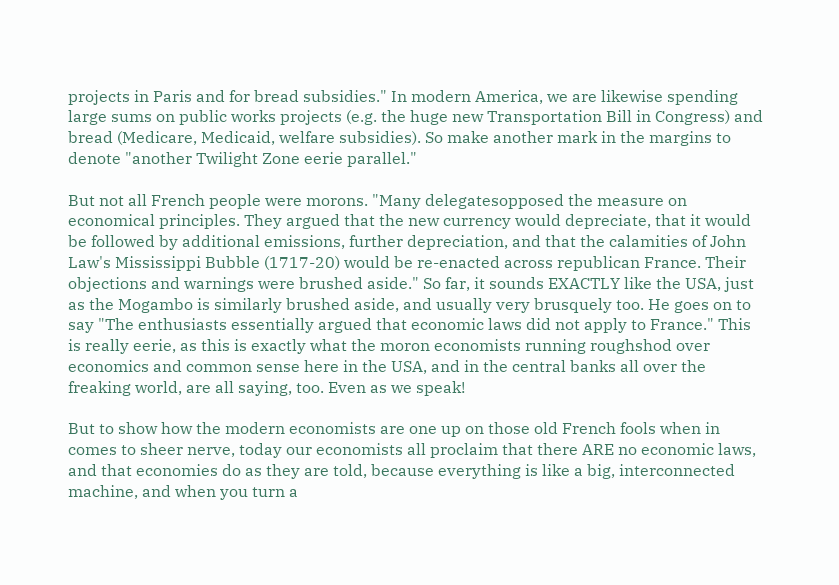projects in Paris and for bread subsidies." In modern America, we are likewise spending large sums on public works projects (e.g. the huge new Transportation Bill in Congress) and bread (Medicare, Medicaid, welfare subsidies). So make another mark in the margins to denote "another Twilight Zone eerie parallel."

But not all French people were morons. "Many delegatesopposed the measure on economical principles. They argued that the new currency would depreciate, that it would be followed by additional emissions, further depreciation, and that the calamities of John Law's Mississippi Bubble (1717-20) would be re-enacted across republican France. Their objections and warnings were brushed aside." So far, it sounds EXACTLY like the USA, just as the Mogambo is similarly brushed aside, and usually very brusquely too. He goes on to say "The enthusiasts essentially argued that economic laws did not apply to France." This is really eerie, as this is exactly what the moron economists running roughshod over economics and common sense here in the USA, and in the central banks all over the freaking world, are all saying, too. Even as we speak!

But to show how the modern economists are one up on those old French fools when in comes to sheer nerve, today our economists all proclaim that there ARE no economic laws, and that economies do as they are told, because everything is like a big, interconnected machine, and when you turn a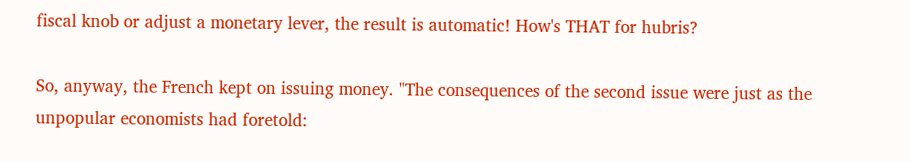fiscal knob or adjust a monetary lever, the result is automatic! How's THAT for hubris?

So, anyway, the French kept on issuing money. "The consequences of the second issue were just as the unpopular economists had foretold: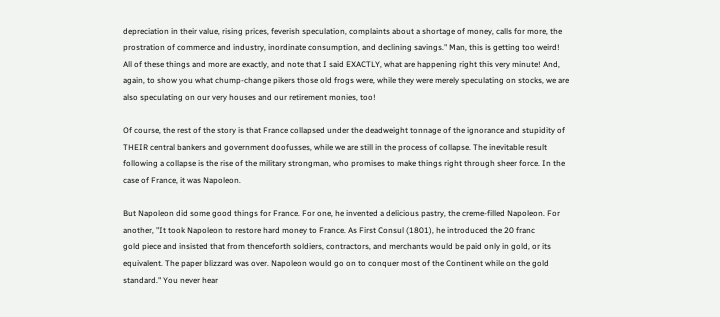depreciation in their value, rising prices, feverish speculation, complaints about a shortage of money, calls for more, the prostration of commerce and industry, inordinate consumption, and declining savings." Man, this is getting too weird! All of these things and more are exactly, and note that I said EXACTLY, what are happening right this very minute! And, again, to show you what chump-change pikers those old frogs were, while they were merely speculating on stocks, we are also speculating on our very houses and our retirement monies, too!

Of course, the rest of the story is that France collapsed under the deadweight tonnage of the ignorance and stupidity of THEIR central bankers and government doofusses, while we are still in the process of collapse. The inevitable result following a collapse is the rise of the military strongman, who promises to make things right through sheer force. In the case of France, it was Napoleon.

But Napoleon did some good things for France. For one, he invented a delicious pastry, the creme-filled Napoleon. For another, "It took Napoleon to restore hard money to France. As First Consul (1801), he introduced the 20 franc
gold piece and insisted that from thenceforth soldiers, contractors, and merchants would be paid only in gold, or its equivalent. The paper blizzard was over. Napoleon would go on to conquer most of the Continent while on the gold standard." You never hear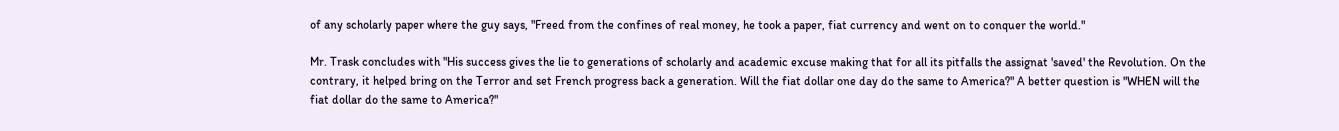of any scholarly paper where the guy says, "Freed from the confines of real money, he took a paper, fiat currency and went on to conquer the world."

Mr. Trask concludes with "His success gives the lie to generations of scholarly and academic excuse making that for all its pitfalls the assignat 'saved' the Revolution. On the contrary, it helped bring on the Terror and set French progress back a generation. Will the fiat dollar one day do the same to America?" A better question is "WHEN will the fiat dollar do the same to America?"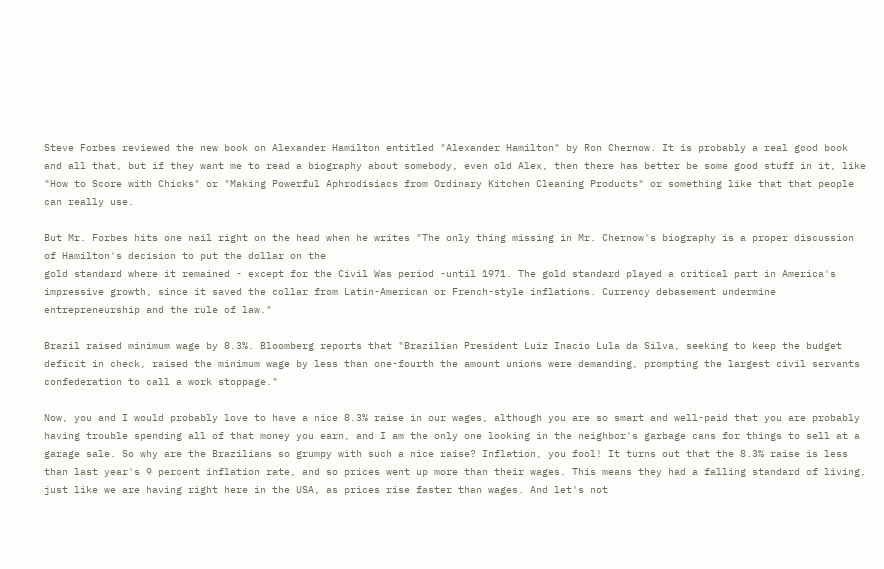Steve Forbes reviewed the new book on Alexander Hamilton entitled "Alexander Hamilton" by Ron Chernow. It is probably a real good book and all that, but if they want me to read a biography about somebody, even old Alex, then there has better be some good stuff in it, like "How to Score with Chicks" or "Making Powerful Aphrodisiacs from Ordinary Kitchen Cleaning Products" or something like that that people can really use.

But Mr. Forbes hits one nail right on the head when he writes "The only thing missing in Mr. Chernow's biography is a proper discussion of Hamilton's decision to put the dollar on the
gold standard where it remained - except for the Civil Was period -until 1971. The gold standard played a critical part in America's impressive growth, since it saved the collar from Latin-American or French-style inflations. Currency debasement undermine entrepreneurship and the rule of law."

Brazil raised minimum wage by 8.3%. Bloomberg reports that "Brazilian President Luiz Inacio Lula da Silva, seeking to keep the budget deficit in check, raised the minimum wage by less than one-fourth the amount unions were demanding, prompting the largest civil servants confederation to call a work stoppage."

Now, you and I would probably love to have a nice 8.3% raise in our wages, although you are so smart and well-paid that you are probably having trouble spending all of that money you earn, and I am the only one looking in the neighbor's garbage cans for things to sell at a garage sale. So why are the Brazilians so grumpy with such a nice raise? Inflation, you fool! It turns out that the 8.3% raise is less than last year's 9 percent inflation rate, and so prices went up more than their wages. This means they had a falling standard of living, just like we are having right here in the USA, as prices rise faster than wages. And let's not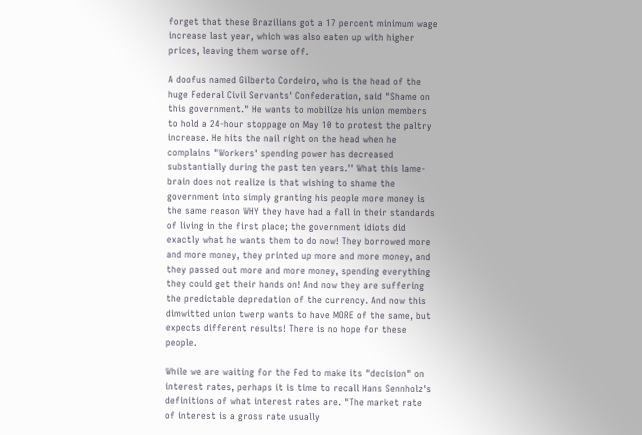forget that these Brazilians got a 17 percent minimum wage increase last year, which was also eaten up with higher prices, leaving them worse off.

A doofus named Gilberto Cordeiro, who is the head of the huge Federal Civil Servants' Confederation, said "Shame on this government." He wants to mobilize his union members to hold a 24-hour stoppage on May 10 to protest the paltry increase. He hits the nail right on the head when he complains "Workers' spending power has decreased substantially during the past ten years.'' What this lame-brain does not realize is that wishing to shame the government into simply granting his people more money is the same reason WHY they have had a fall in their standards of living in the first place; the government idiots did exactly what he wants them to do now! They borrowed more and more money, they printed up more and more money, and they passed out more and more money, spending everything they could get their hands on! And now they are suffering the predictable depredation of the currency. And now this dimwitted union twerp wants to have MORE of the same, but expects different results! There is no hope for these people.

While we are waiting for the Fed to make its "decision" on interest rates, perhaps it is time to recall Hans Sennholz's definitions of what interest rates are. "The market rate of interest is a gross rate usually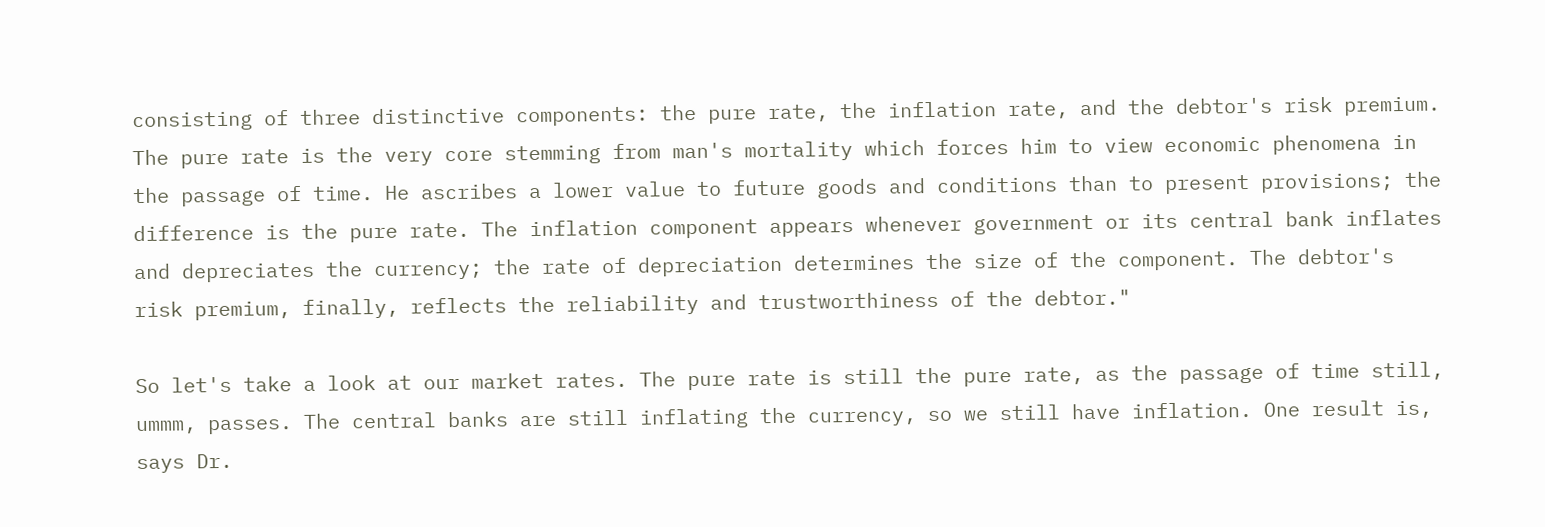consisting of three distinctive components: the pure rate, the inflation rate, and the debtor's risk premium. The pure rate is the very core stemming from man's mortality which forces him to view economic phenomena in the passage of time. He ascribes a lower value to future goods and conditions than to present provisions; the difference is the pure rate. The inflation component appears whenever government or its central bank inflates and depreciates the currency; the rate of depreciation determines the size of the component. The debtor's risk premium, finally, reflects the reliability and trustworthiness of the debtor."

So let's take a look at our market rates. The pure rate is still the pure rate, as the passage of time still, ummm, passes. The central banks are still inflating the currency, so we still have inflation. One result is, says Dr.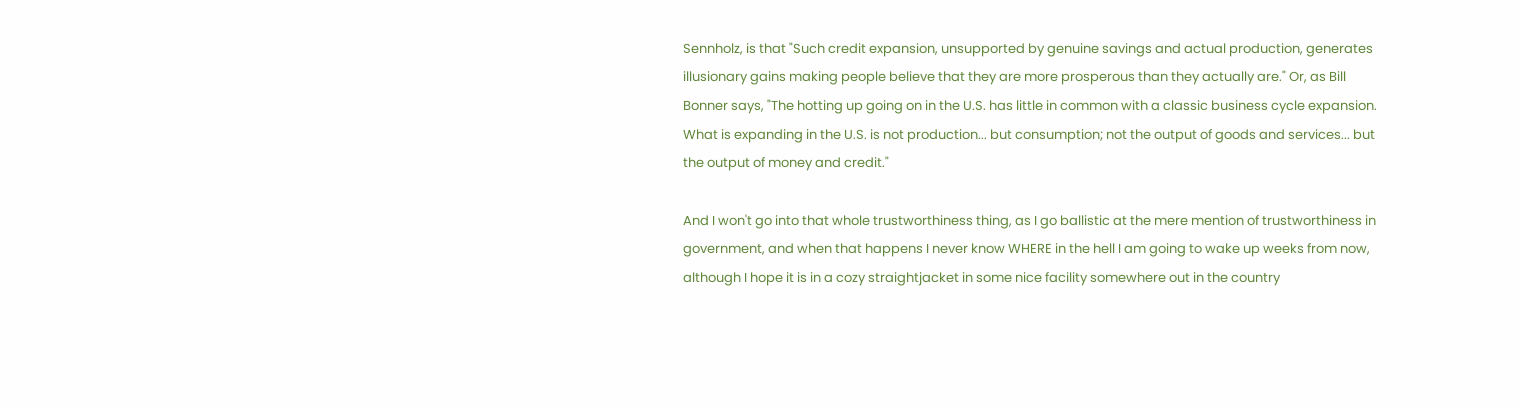Sennholz, is that "Such credit expansion, unsupported by genuine savings and actual production, generates illusionary gains making people believe that they are more prosperous than they actually are." Or, as Bill Bonner says, "The hotting up going on in the U.S. has little in common with a classic business cycle expansion. What is expanding in the U.S. is not production... but consumption; not the output of goods and services... but the output of money and credit."

And I won't go into that whole trustworthiness thing, as I go ballistic at the mere mention of trustworthiness in government, and when that happens I never know WHERE in the hell I am going to wake up weeks from now, although I hope it is in a cozy straightjacket in some nice facility somewhere out in the country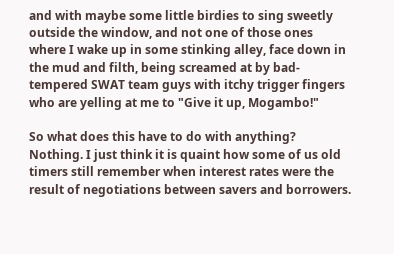and with maybe some little birdies to sing sweetly outside the window, and not one of those ones where I wake up in some stinking alley, face down in the mud and filth, being screamed at by bad-tempered SWAT team guys with itchy trigger fingers who are yelling at me to "Give it up, Mogambo!"

So what does this have to do with anything? Nothing. I just think it is quaint how some of us old timers still remember when interest rates were the result of negotiations between savers and borrowers.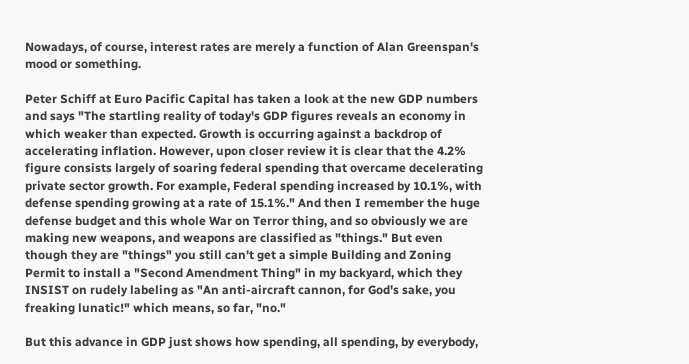Nowadays, of course, interest rates are merely a function of Alan Greenspan's mood or something.

Peter Schiff at Euro Pacific Capital has taken a look at the new GDP numbers and says "The startling reality of today's GDP figures reveals an economy in which weaker than expected. Growth is occurring against a backdrop of accelerating inflation. However, upon closer review it is clear that the 4.2% figure consists largely of soaring federal spending that overcame decelerating private sector growth. For example, Federal spending increased by 10.1%, with defense spending growing at a rate of 15.1%." And then I remember the huge defense budget and this whole War on Terror thing, and so obviously we are making new weapons, and weapons are classified as "things." But even though they are "things" you still can't get a simple Building and Zoning Permit to install a "Second Amendment Thing" in my backyard, which they INSIST on rudely labeling as "An anti-aircraft cannon, for God's sake, you freaking lunatic!" which means, so far, "no."

But this advance in GDP just shows how spending, all spending, by everybody,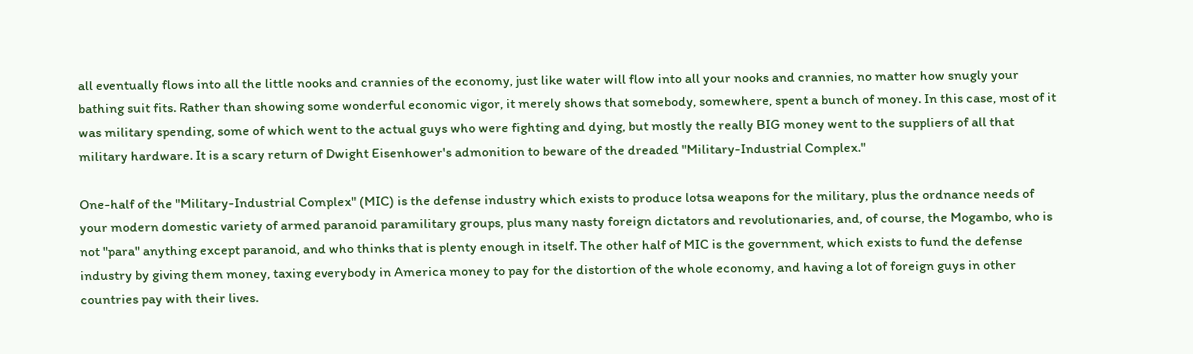all eventually flows into all the little nooks and crannies of the economy, just like water will flow into all your nooks and crannies, no matter how snugly your bathing suit fits. Rather than showing some wonderful economic vigor, it merely shows that somebody, somewhere, spent a bunch of money. In this case, most of it was military spending, some of which went to the actual guys who were fighting and dying, but mostly the really BIG money went to the suppliers of all that military hardware. It is a scary return of Dwight Eisenhower's admonition to beware of the dreaded "Military-Industrial Complex."

One-half of the "Military-Industrial Complex" (MIC) is the defense industry which exists to produce lotsa weapons for the military, plus the ordnance needs of your modern domestic variety of armed paranoid paramilitary groups, plus many nasty foreign dictators and revolutionaries, and, of course, the Mogambo, who is not "para" anything except paranoid, and who thinks that is plenty enough in itself. The other half of MIC is the government, which exists to fund the defense industry by giving them money, taxing everybody in America money to pay for the distortion of the whole economy, and having a lot of foreign guys in other countries pay with their lives.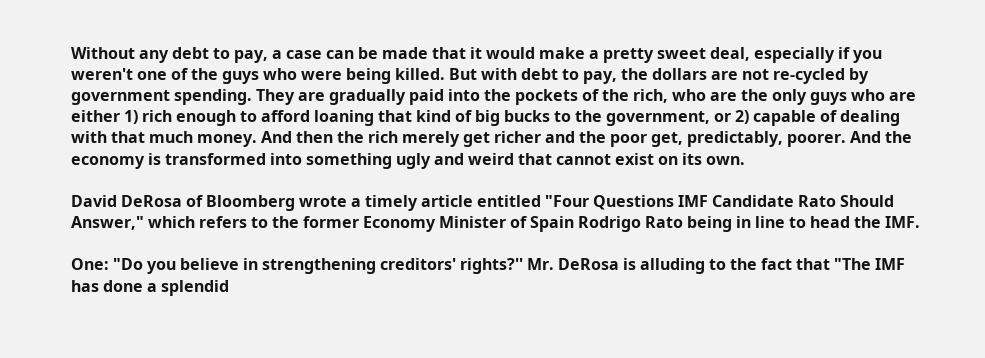Without any debt to pay, a case can be made that it would make a pretty sweet deal, especially if you weren't one of the guys who were being killed. But with debt to pay, the dollars are not re-cycled by government spending. They are gradually paid into the pockets of the rich, who are the only guys who are either 1) rich enough to afford loaning that kind of big bucks to the government, or 2) capable of dealing with that much money. And then the rich merely get richer and the poor get, predictably, poorer. And the economy is transformed into something ugly and weird that cannot exist on its own.

David DeRosa of Bloomberg wrote a timely article entitled "Four Questions IMF Candidate Rato Should Answer," which refers to the former Economy Minister of Spain Rodrigo Rato being in line to head the IMF.

One: "Do you believe in strengthening creditors' rights?'' Mr. DeRosa is alluding to the fact that "The IMF has done a splendid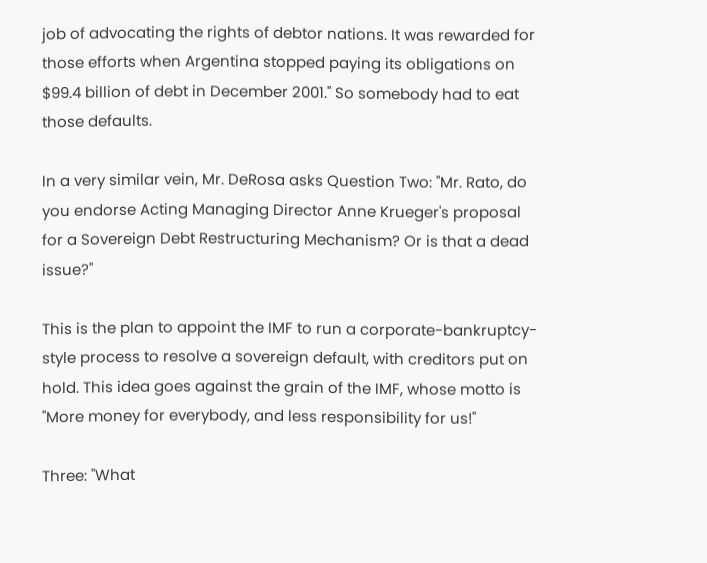job of advocating the rights of debtor nations. It was rewarded for those efforts when Argentina stopped paying its obligations on $99.4 billion of debt in December 2001." So somebody had to eat those defaults.

In a very similar vein, Mr. DeRosa asks Question Two: "Mr. Rato, do you endorse Acting Managing Director Anne Krueger's proposal for a Sovereign Debt Restructuring Mechanism? Or is that a dead issue?"

This is the plan to appoint the IMF to run a corporate-bankruptcy-style process to resolve a sovereign default, with creditors put on hold. This idea goes against the grain of the IMF, whose motto is "More money for everybody, and less responsibility for us!"

Three: "What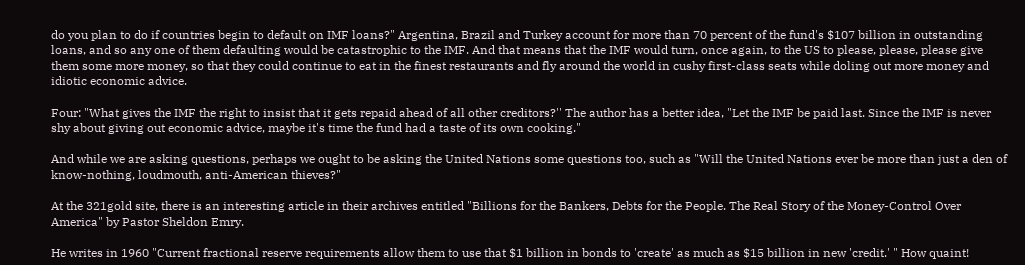do you plan to do if countries begin to default on IMF loans?" Argentina, Brazil and Turkey account for more than 70 percent of the fund's $107 billion in outstanding loans, and so any one of them defaulting would be catastrophic to the IMF. And that means that the IMF would turn, once again, to the US to please, please, please give them some more money, so that they could continue to eat in the finest restaurants and fly around the world in cushy first-class seats while doling out more money and idiotic economic advice.

Four: "What gives the IMF the right to insist that it gets repaid ahead of all other creditors?'' The author has a better idea, "Let the IMF be paid last. Since the IMF is never shy about giving out economic advice, maybe it's time the fund had a taste of its own cooking."

And while we are asking questions, perhaps we ought to be asking the United Nations some questions too, such as "Will the United Nations ever be more than just a den of know-nothing, loudmouth, anti-American thieves?"

At the 321gold site, there is an interesting article in their archives entitled "Billions for the Bankers, Debts for the People. The Real Story of the Money-Control Over America" by Pastor Sheldon Emry.

He writes in 1960 "Current fractional reserve requirements allow them to use that $1 billion in bonds to 'create' as much as $15 billion in new 'credit.' " How quaint!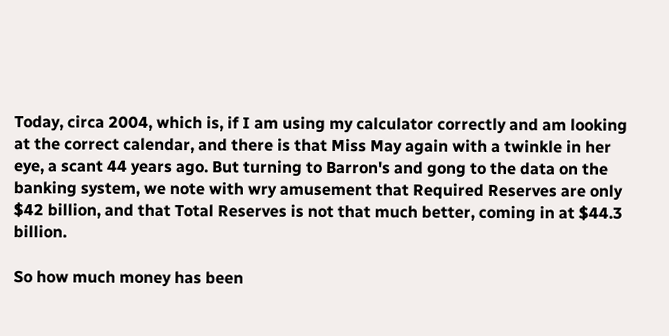Today, circa 2004, which is, if I am using my calculator correctly and am looking at the correct calendar, and there is that Miss May again with a twinkle in her eye, a scant 44 years ago. But turning to Barron's and gong to the data on the banking system, we note with wry amusement that Required Reserves are only $42 billion, and that Total Reserves is not that much better, coming in at $44.3 billion.

So how much money has been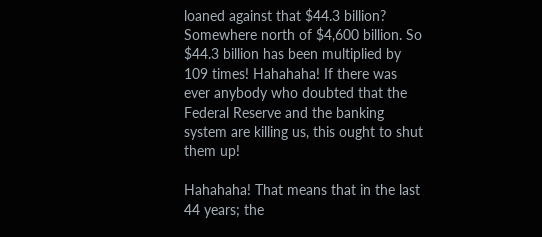loaned against that $44.3 billion? Somewhere north of $4,600 billion. So $44.3 billion has been multiplied by 109 times! Hahahaha! If there was ever anybody who doubted that the Federal Reserve and the banking system are killing us, this ought to shut them up!

Hahahaha! That means that in the last 44 years; the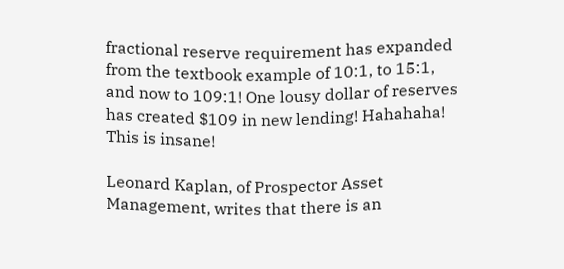fractional reserve requirement has expanded from the textbook example of 10:1, to 15:1, and now to 109:1! One lousy dollar of reserves has created $109 in new lending! Hahahaha! This is insane!

Leonard Kaplan, of Prospector Asset Management, writes that there is an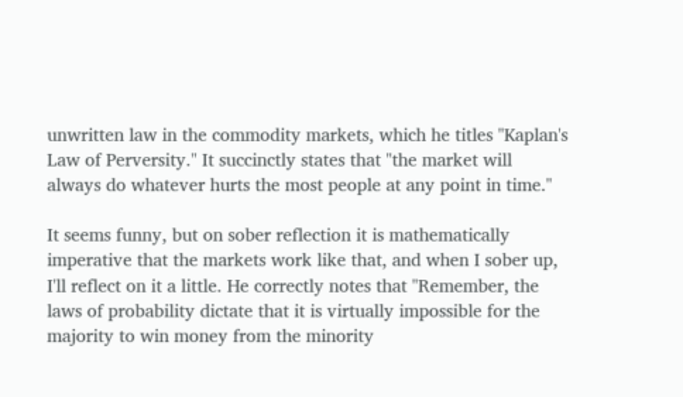unwritten law in the commodity markets, which he titles "Kaplan's Law of Perversity." It succinctly states that "the market will always do whatever hurts the most people at any point in time."

It seems funny, but on sober reflection it is mathematically imperative that the markets work like that, and when I sober up, I'll reflect on it a little. He correctly notes that "Remember, the laws of probability dictate that it is virtually impossible for the majority to win money from the minority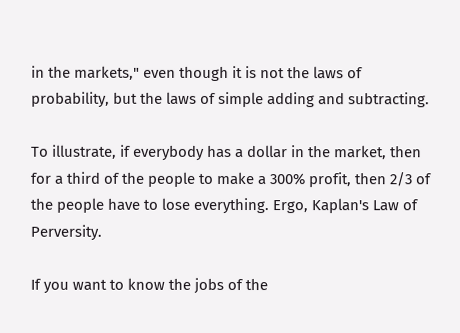in the markets," even though it is not the laws of probability, but the laws of simple adding and subtracting.

To illustrate, if everybody has a dollar in the market, then for a third of the people to make a 300% profit, then 2/3 of the people have to lose everything. Ergo, Kaplan's Law of Perversity.

If you want to know the jobs of the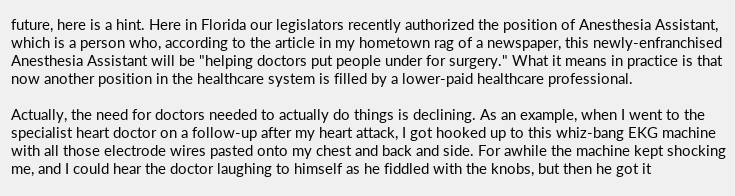future, here is a hint. Here in Florida our legislators recently authorized the position of Anesthesia Assistant, which is a person who, according to the article in my hometown rag of a newspaper, this newly-enfranchised Anesthesia Assistant will be "helping doctors put people under for surgery." What it means in practice is that now another position in the healthcare system is filled by a lower-paid healthcare professional.

Actually, the need for doctors needed to actually do things is declining. As an example, when I went to the specialist heart doctor on a follow-up after my heart attack, I got hooked up to this whiz-bang EKG machine with all those electrode wires pasted onto my chest and back and side. For awhile the machine kept shocking me, and I could hear the doctor laughing to himself as he fiddled with the knobs, but then he got it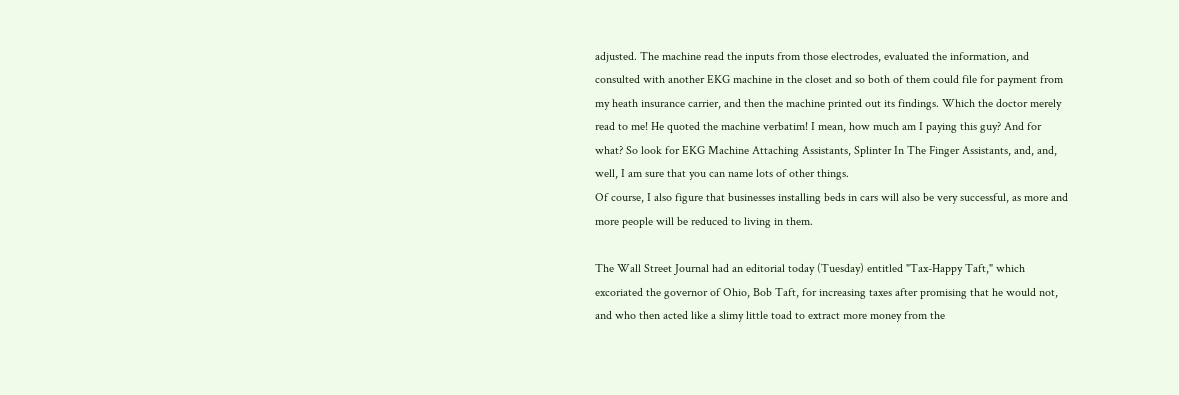adjusted. The machine read the inputs from those electrodes, evaluated the information, and consulted with another EKG machine in the closet and so both of them could file for payment from my heath insurance carrier, and then the machine printed out its findings. Which the doctor merely read to me! He quoted the machine verbatim! I mean, how much am I paying this guy? And for what? So look for EKG Machine Attaching Assistants, Splinter In The Finger Assistants, and, and, well, I am sure that you can name lots of other things.
Of course, I also figure that businesses installing beds in cars will also be very successful, as more and more people will be reduced to living in them.

The Wall Street Journal had an editorial today (Tuesday) entitled "Tax-Happy Taft," which excoriated the governor of Ohio, Bob Taft, for increasing taxes after promising that he would not, and who then acted like a slimy little toad to extract more money from the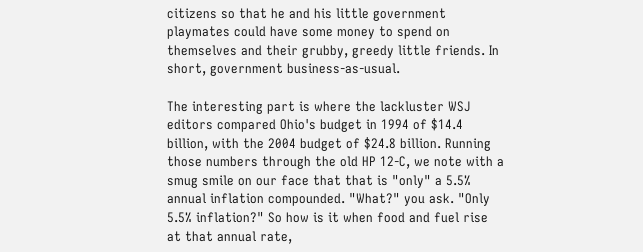citizens so that he and his little government playmates could have some money to spend on themselves and their grubby, greedy little friends. In short, government business-as-usual.

The interesting part is where the lackluster WSJ editors compared Ohio's budget in 1994 of $14.4 billion, with the 2004 budget of $24.8 billion. Running those numbers through the old HP 12-C, we note with a smug smile on our face that that is "only" a 5.5% annual inflation compounded. "What?" you ask. "Only 5.5% inflation?" So how is it when food and fuel rise at that annual rate,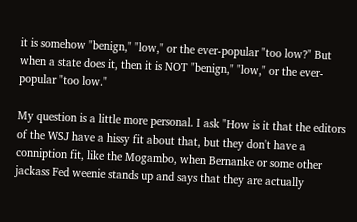it is somehow "benign," "low," or the ever-popular "too low?" But when a state does it, then it is NOT "benign," "low," or the ever-popular "too low."

My question is a little more personal. I ask "How is it that the editors of the WSJ have a hissy fit about that, but they don't have a conniption fit, like the Mogambo, when Bernanke or some other jackass Fed weenie stands up and says that they are actually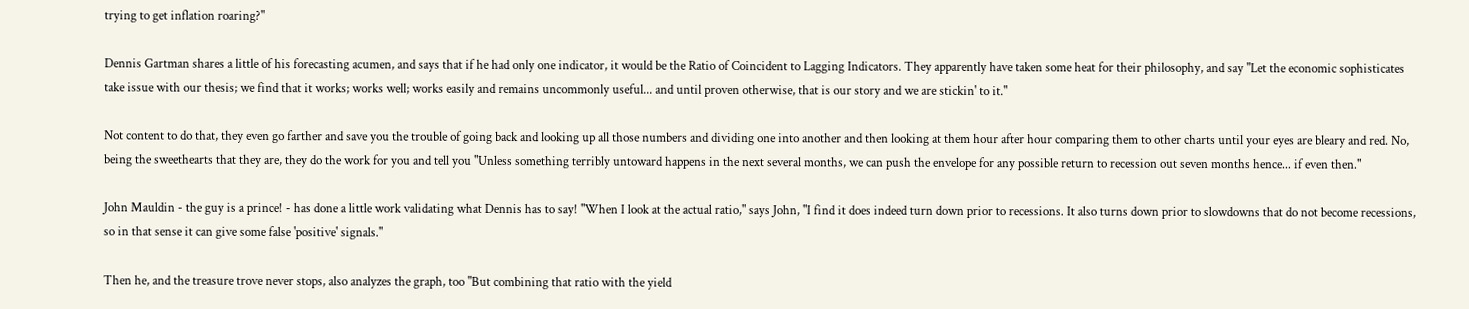trying to get inflation roaring?"

Dennis Gartman shares a little of his forecasting acumen, and says that if he had only one indicator, it would be the Ratio of Coincident to Lagging Indicators. They apparently have taken some heat for their philosophy, and say "Let the economic sophisticates take issue with our thesis; we find that it works; works well; works easily and remains uncommonly useful... and until proven otherwise, that is our story and we are stickin' to it."

Not content to do that, they even go farther and save you the trouble of going back and looking up all those numbers and dividing one into another and then looking at them hour after hour comparing them to other charts until your eyes are bleary and red. No, being the sweethearts that they are, they do the work for you and tell you "Unless something terribly untoward happens in the next several months, we can push the envelope for any possible return to recession out seven months hence... if even then."

John Mauldin - the guy is a prince! - has done a little work validating what Dennis has to say! "When I look at the actual ratio," says John, "I find it does indeed turn down prior to recessions. It also turns down prior to slowdowns that do not become recessions, so in that sense it can give some false 'positive' signals."

Then he, and the treasure trove never stops, also analyzes the graph, too "But combining that ratio with the yield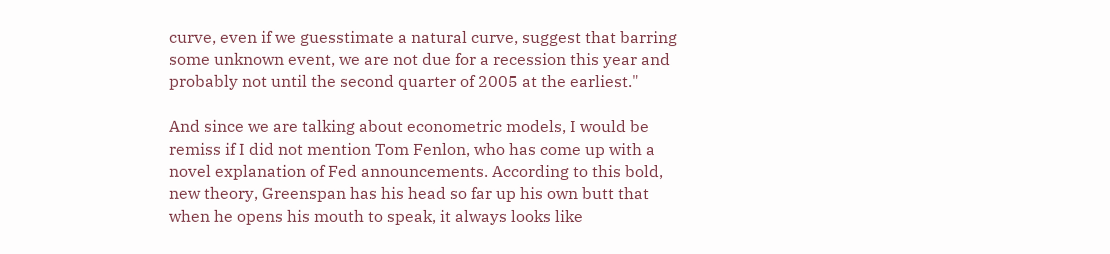curve, even if we guesstimate a natural curve, suggest that barring some unknown event, we are not due for a recession this year and probably not until the second quarter of 2005 at the earliest."

And since we are talking about econometric models, I would be remiss if I did not mention Tom Fenlon, who has come up with a novel explanation of Fed announcements. According to this bold, new theory, Greenspan has his head so far up his own butt that when he opens his mouth to speak, it always looks like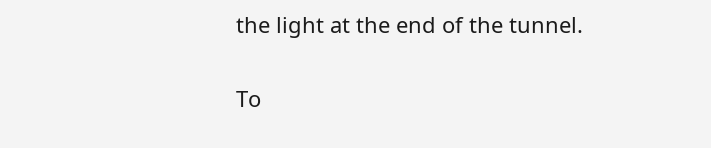the light at the end of the tunnel.

To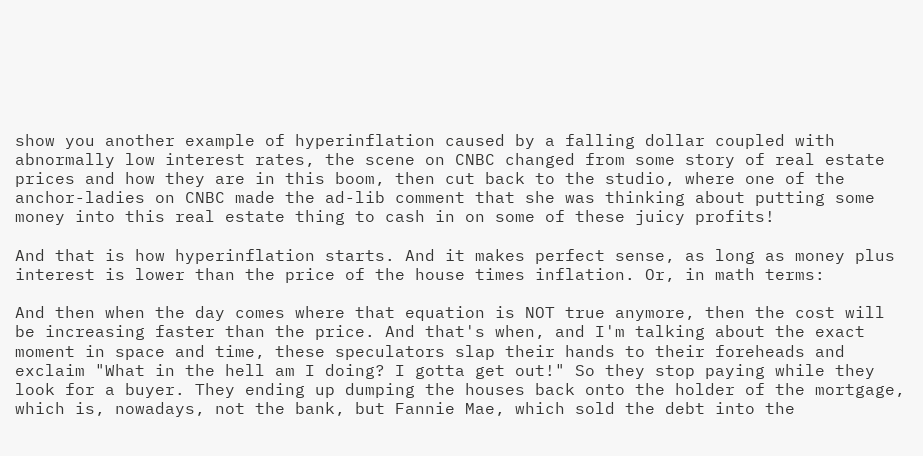show you another example of hyperinflation caused by a falling dollar coupled with abnormally low interest rates, the scene on CNBC changed from some story of real estate prices and how they are in this boom, then cut back to the studio, where one of the anchor-ladies on CNBC made the ad-lib comment that she was thinking about putting some money into this real estate thing to cash in on some of these juicy profits!

And that is how hyperinflation starts. And it makes perfect sense, as long as money plus interest is lower than the price of the house times inflation. Or, in math terms:

And then when the day comes where that equation is NOT true anymore, then the cost will be increasing faster than the price. And that's when, and I'm talking about the exact moment in space and time, these speculators slap their hands to their foreheads and exclaim "What in the hell am I doing? I gotta get out!" So they stop paying while they look for a buyer. They ending up dumping the houses back onto the holder of the mortgage, which is, nowadays, not the bank, but Fannie Mae, which sold the debt into the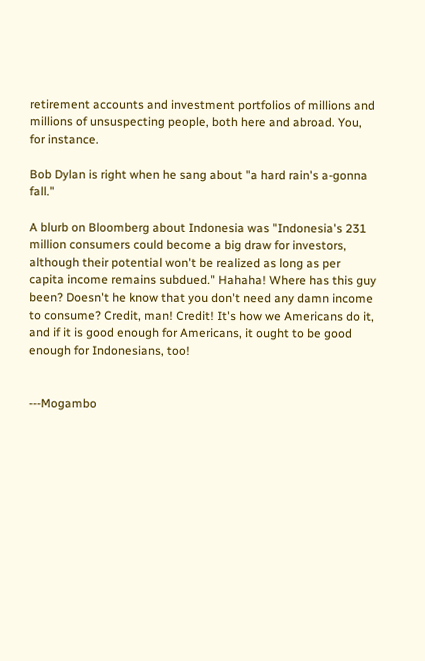retirement accounts and investment portfolios of millions and millions of unsuspecting people, both here and abroad. You, for instance.

Bob Dylan is right when he sang about "a hard rain's a-gonna fall."

A blurb on Bloomberg about Indonesia was "Indonesia's 231 million consumers could become a big draw for investors, although their potential won't be realized as long as per capita income remains subdued." Hahaha! Where has this guy been? Doesn't he know that you don't need any damn income to consume? Credit, man! Credit! It's how we Americans do it, and if it is good enough for Americans, it ought to be good enough for Indonesians, too!


---Mogambo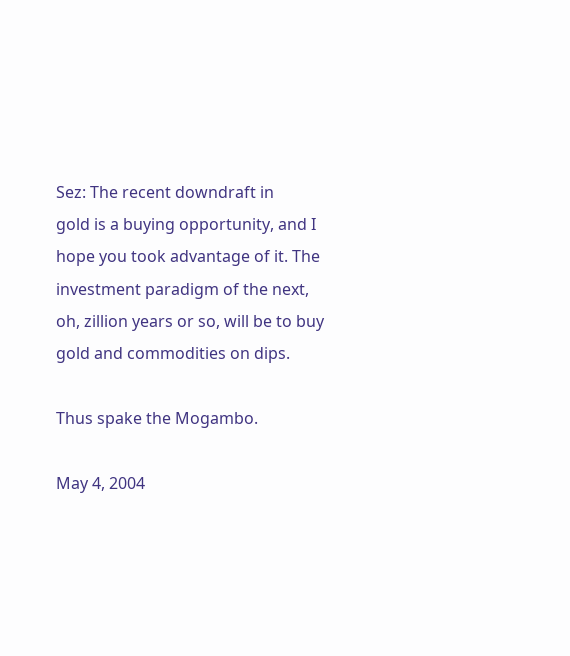Sez: The recent downdraft in
gold is a buying opportunity, and I hope you took advantage of it. The investment paradigm of the next, oh, zillion years or so, will be to buy gold and commodities on dips.

Thus spake the Mogambo.

May 4, 2004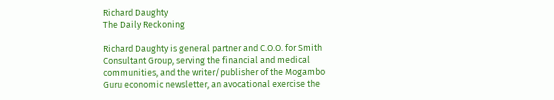Richard Daughty
The Daily Reckoning

Richard Daughty is general partner and C.O.O. for Smith Consultant Group, serving the financial and medical communities, and the writer/publisher of the Mogambo Guru economic newsletter, an avocational exercise the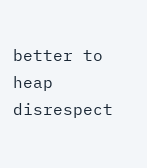better to heap disrespect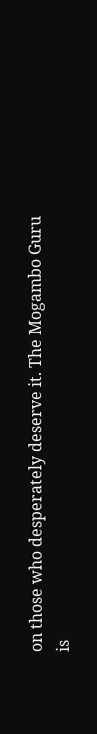on those who desperately deserve it. The Mogambo Guru is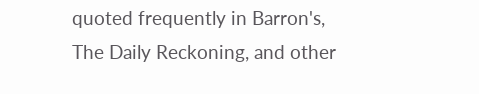quoted frequently in Barron's, The Daily Reckoning, and other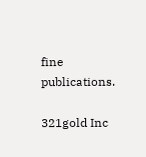fine publications.

321gold Inc